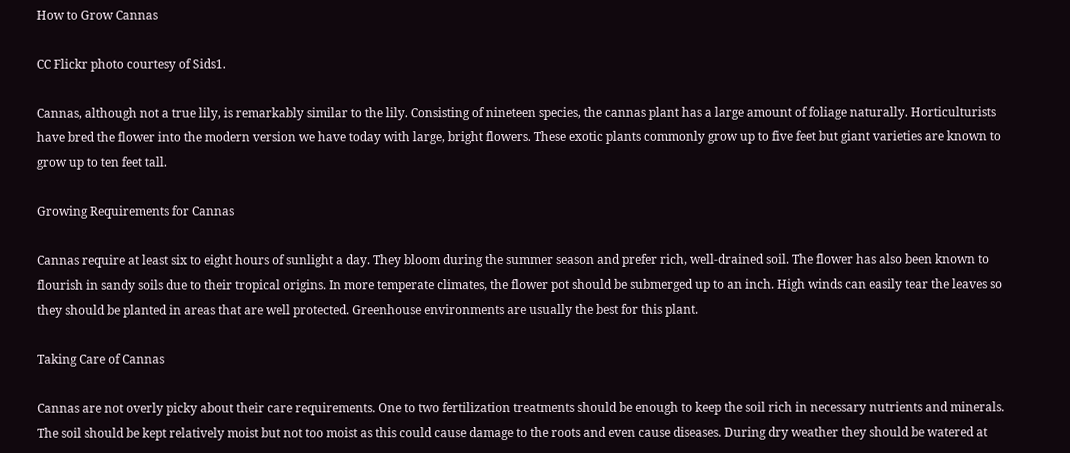How to Grow Cannas

CC Flickr photo courtesy of Sids1.

Cannas, although not a true lily, is remarkably similar to the lily. Consisting of nineteen species, the cannas plant has a large amount of foliage naturally. Horticulturists have bred the flower into the modern version we have today with large, bright flowers. These exotic plants commonly grow up to five feet but giant varieties are known to grow up to ten feet tall.

Growing Requirements for Cannas

Cannas require at least six to eight hours of sunlight a day. They bloom during the summer season and prefer rich, well-drained soil. The flower has also been known to flourish in sandy soils due to their tropical origins. In more temperate climates, the flower pot should be submerged up to an inch. High winds can easily tear the leaves so they should be planted in areas that are well protected. Greenhouse environments are usually the best for this plant.

Taking Care of Cannas

Cannas are not overly picky about their care requirements. One to two fertilization treatments should be enough to keep the soil rich in necessary nutrients and minerals. The soil should be kept relatively moist but not too moist as this could cause damage to the roots and even cause diseases. During dry weather they should be watered at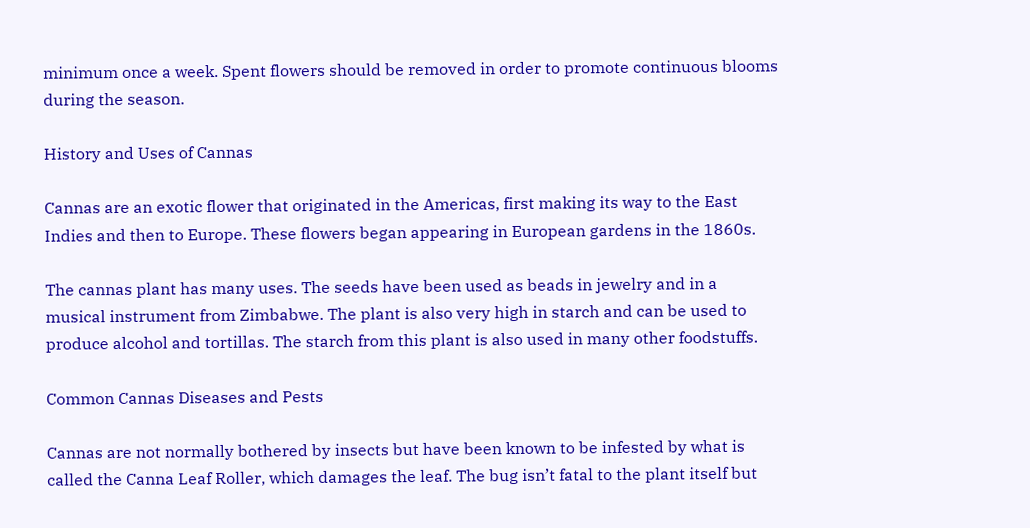minimum once a week. Spent flowers should be removed in order to promote continuous blooms during the season.

History and Uses of Cannas

Cannas are an exotic flower that originated in the Americas, first making its way to the East Indies and then to Europe. These flowers began appearing in European gardens in the 1860s.

The cannas plant has many uses. The seeds have been used as beads in jewelry and in a musical instrument from Zimbabwe. The plant is also very high in starch and can be used to produce alcohol and tortillas. The starch from this plant is also used in many other foodstuffs.

Common Cannas Diseases and Pests

Cannas are not normally bothered by insects but have been known to be infested by what is called the Canna Leaf Roller, which damages the leaf. The bug isn’t fatal to the plant itself but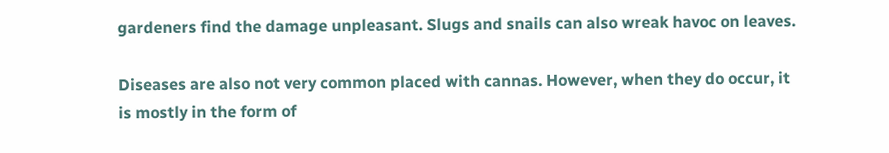gardeners find the damage unpleasant. Slugs and snails can also wreak havoc on leaves.

Diseases are also not very common placed with cannas. However, when they do occur, it is mostly in the form of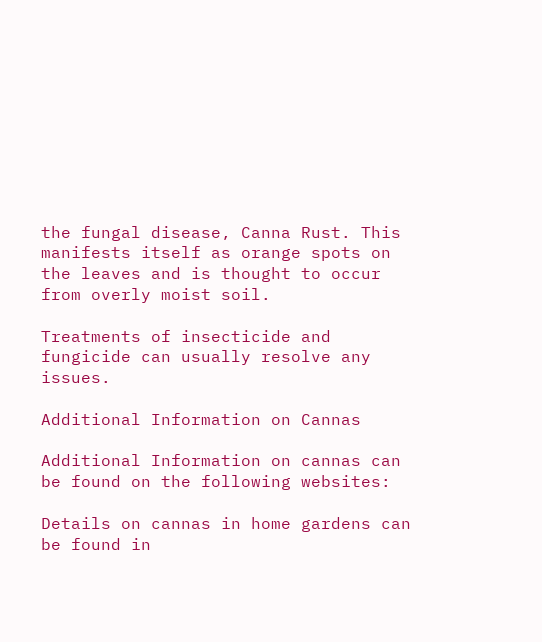the fungal disease, Canna Rust. This manifests itself as orange spots on the leaves and is thought to occur from overly moist soil.

Treatments of insecticide and fungicide can usually resolve any issues.

Additional Information on Cannas

Additional Information on cannas can be found on the following websites:

Details on cannas in home gardens can be found in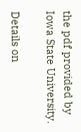the pdf provided by Iowa State University.

Details on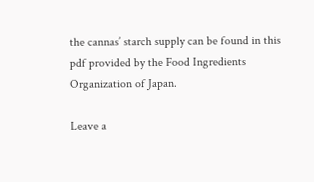the cannas’ starch supply can be found in this pdf provided by the Food Ingredients Organization of Japan.

Leave a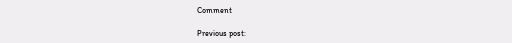Comment

Previous post: